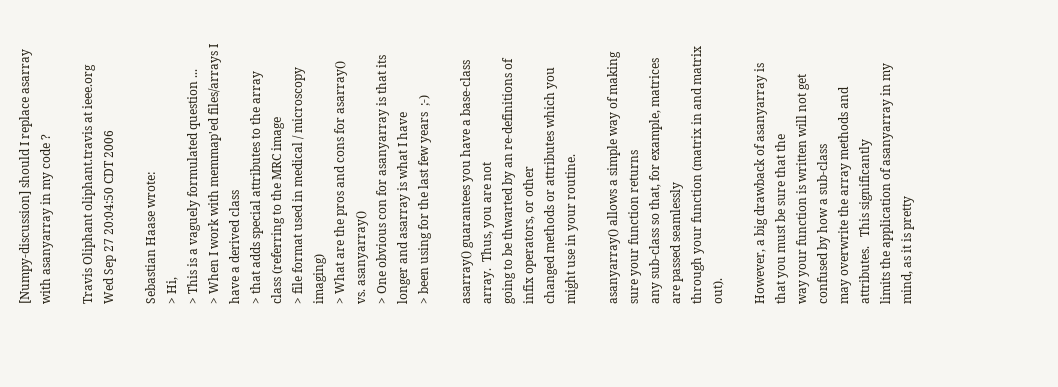[Numpy-discussion] should I replace asarray with asanyarray in my code ?

Travis Oliphant oliphant.travis at ieee.org
Wed Sep 27 20:04:50 CDT 2006

Sebastian Haase wrote:
> Hi,
> This is a vaguely formulated question ...
> When I work with memmap'ed files/arrays I have a derived class
> that adds special attributes to the array class (referring to the MRC image
> file format used in medical / microscopy imaging)
> What are the pros and cons for asarray() vs. asanyarray()
> One obvious con for asanyarray is that its longer and asarray is what I have
> been using for the last few years  ;-)

asarray() guarantees you have a base-class array.  Thus, you are not
going to be thwarted by an re-definitions of infix operators, or other
changed methods or attributes which you might use in your routine.

asanyarray() allows a simple way of making sure your function returns
any sub-class so that, for example, matrices are passed seamlessly
through your function (matrix in and matrix out).

However, a big drawback of asanyarray is that you must be sure that the
way your function is written will not get confused by how a sub-class
may overwrite the array methods and attributes.   This significantly
limits the application of asanyarray in my mind, as it is pretty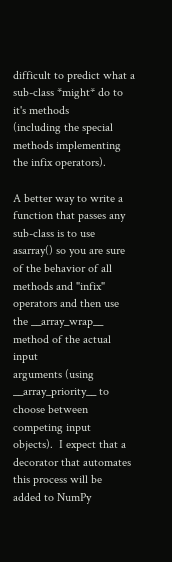difficult to predict what a sub-class *might* do to it's methods
(including the special methods implementing the infix operators).

A better way to write a function that passes any sub-class is to use
asarray() so you are sure of the behavior of all methods and "infix"
operators and then use the __array_wrap__ method of the actual input
arguments (using __array_priority__ to choose between competing input
objects).  I expect that a decorator that automates this process will be
added to NumPy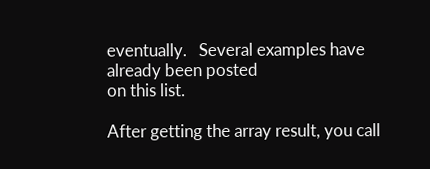eventually.   Several examples have already been posted
on this list.

After getting the array result, you call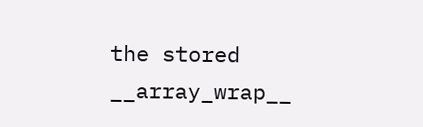the stored __array_wrap__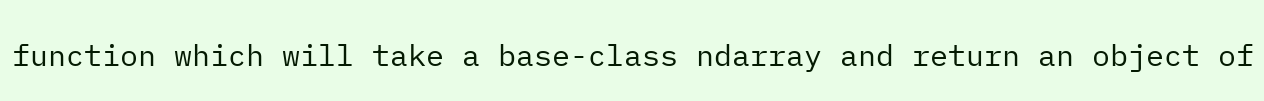function which will take a base-class ndarray and return an object of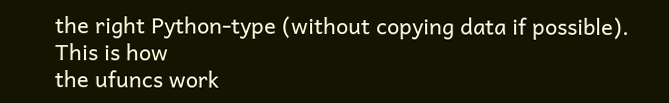the right Python-type (without copying data if possible).  This is how
the ufuncs work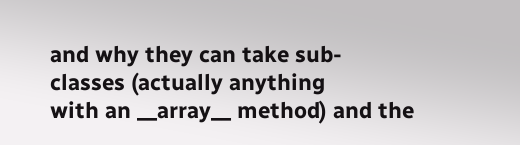and why they can take sub-classes (actually anything
with an __array__ method) and the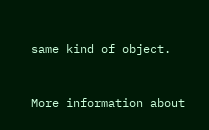same kind of object.


More information about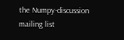the Numpy-discussion mailing list